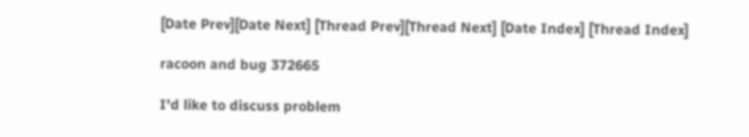[Date Prev][Date Next] [Thread Prev][Thread Next] [Date Index] [Thread Index]

racoon and bug 372665

I'd like to discuss problem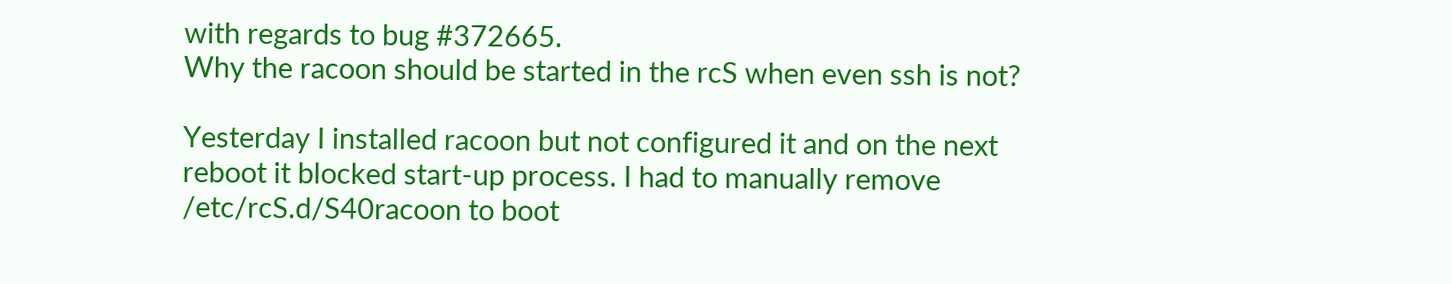with regards to bug #372665.
Why the racoon should be started in the rcS when even ssh is not?

Yesterday I installed racoon but not configured it and on the next
reboot it blocked start-up process. I had to manually remove
/etc/rcS.d/S40racoon to boot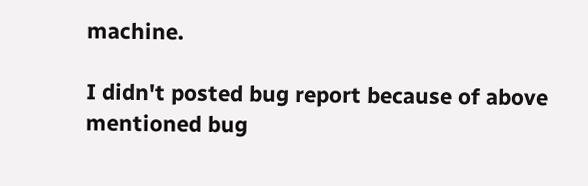machine.

I didn't posted bug report because of above mentioned bug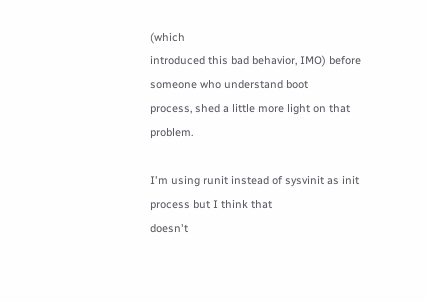(which
introduced this bad behavior, IMO) before someone who understand boot
process, shed a little more light on that problem.

I'm using runit instead of sysvinit as init process but I think that
doesn't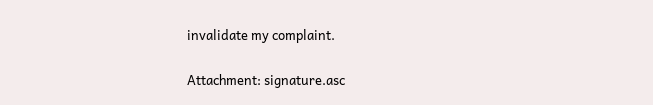invalidate my complaint.

Attachment: signature.asc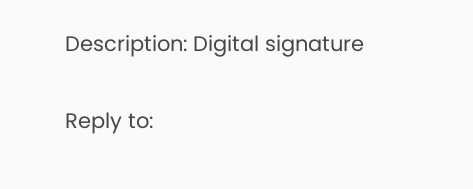Description: Digital signature

Reply to: